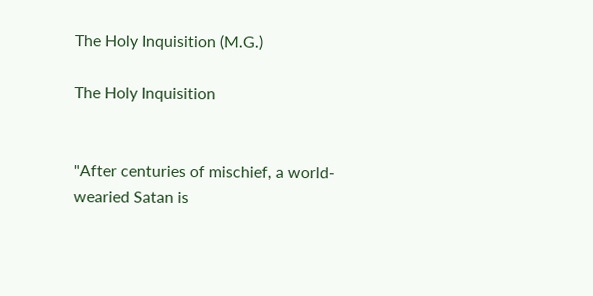The Holy Inquisition (M.G.)

The Holy Inquisition


"After centuries of mischief, a world-wearied Satan is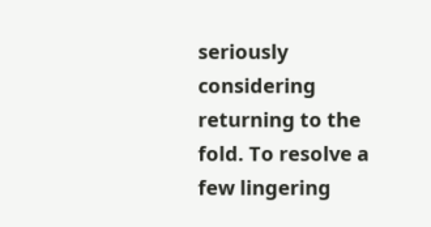seriously considering returning to the fold. To resolve a few lingering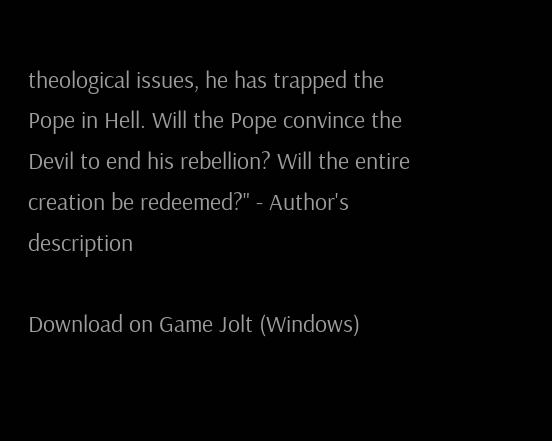theological issues, he has trapped the Pope in Hell. Will the Pope convince the Devil to end his rebellion? Will the entire creation be redeemed?" - Author's description

Download on Game Jolt (Windows)